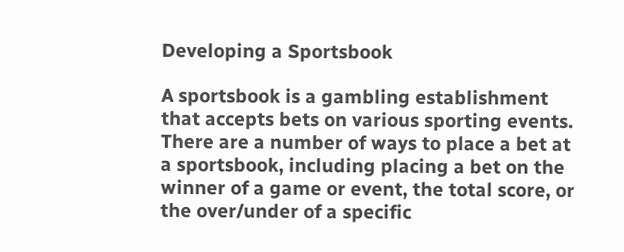Developing a Sportsbook

A sportsbook is a gambling establishment that accepts bets on various sporting events. There are a number of ways to place a bet at a sportsbook, including placing a bet on the winner of a game or event, the total score, or the over/under of a specific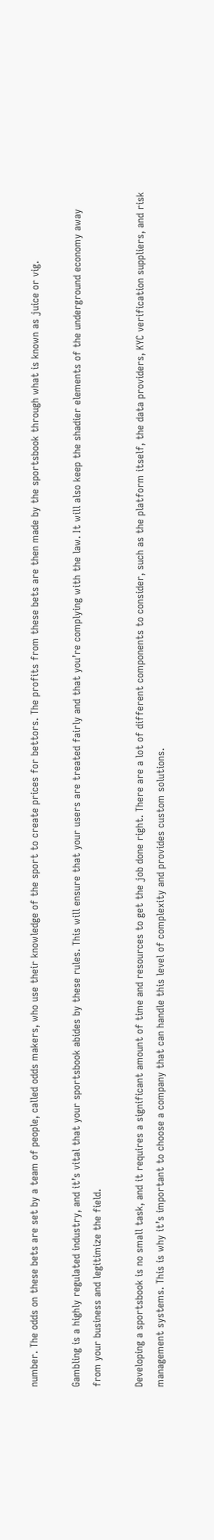number. The odds on these bets are set by a team of people, called odds makers, who use their knowledge of the sport to create prices for bettors. The profits from these bets are then made by the sportsbook through what is known as juice or vig.

Gambling is a highly regulated industry, and it’s vital that your sportsbook abides by these rules. This will ensure that your users are treated fairly and that you’re complying with the law. It will also keep the shadier elements of the underground economy away from your business and legitimize the field.

Developing a sportsbook is no small task, and it requires a significant amount of time and resources to get the job done right. There are a lot of different components to consider, such as the platform itself, the data providers, KYC verification suppliers, and risk management systems. This is why it’s important to choose a company that can handle this level of complexity and provides custom solutions.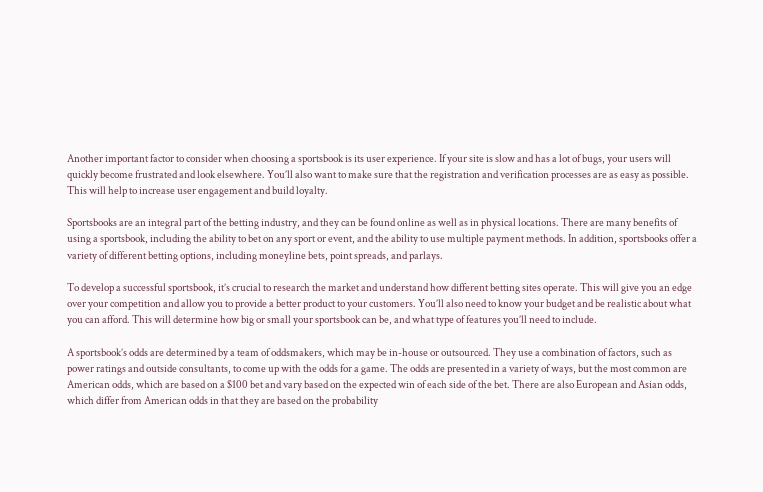Another important factor to consider when choosing a sportsbook is its user experience. If your site is slow and has a lot of bugs, your users will quickly become frustrated and look elsewhere. You’ll also want to make sure that the registration and verification processes are as easy as possible. This will help to increase user engagement and build loyalty.

Sportsbooks are an integral part of the betting industry, and they can be found online as well as in physical locations. There are many benefits of using a sportsbook, including the ability to bet on any sport or event, and the ability to use multiple payment methods. In addition, sportsbooks offer a variety of different betting options, including moneyline bets, point spreads, and parlays.

To develop a successful sportsbook, it’s crucial to research the market and understand how different betting sites operate. This will give you an edge over your competition and allow you to provide a better product to your customers. You’ll also need to know your budget and be realistic about what you can afford. This will determine how big or small your sportsbook can be, and what type of features you’ll need to include.

A sportsbook’s odds are determined by a team of oddsmakers, which may be in-house or outsourced. They use a combination of factors, such as power ratings and outside consultants, to come up with the odds for a game. The odds are presented in a variety of ways, but the most common are American odds, which are based on a $100 bet and vary based on the expected win of each side of the bet. There are also European and Asian odds, which differ from American odds in that they are based on the probability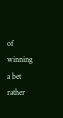of winning a bet rather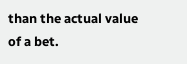than the actual value of a bet.